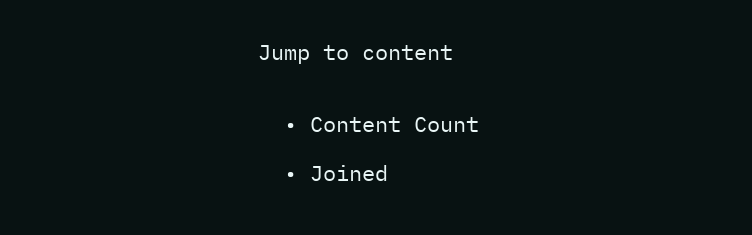Jump to content


  • Content Count

  • Joined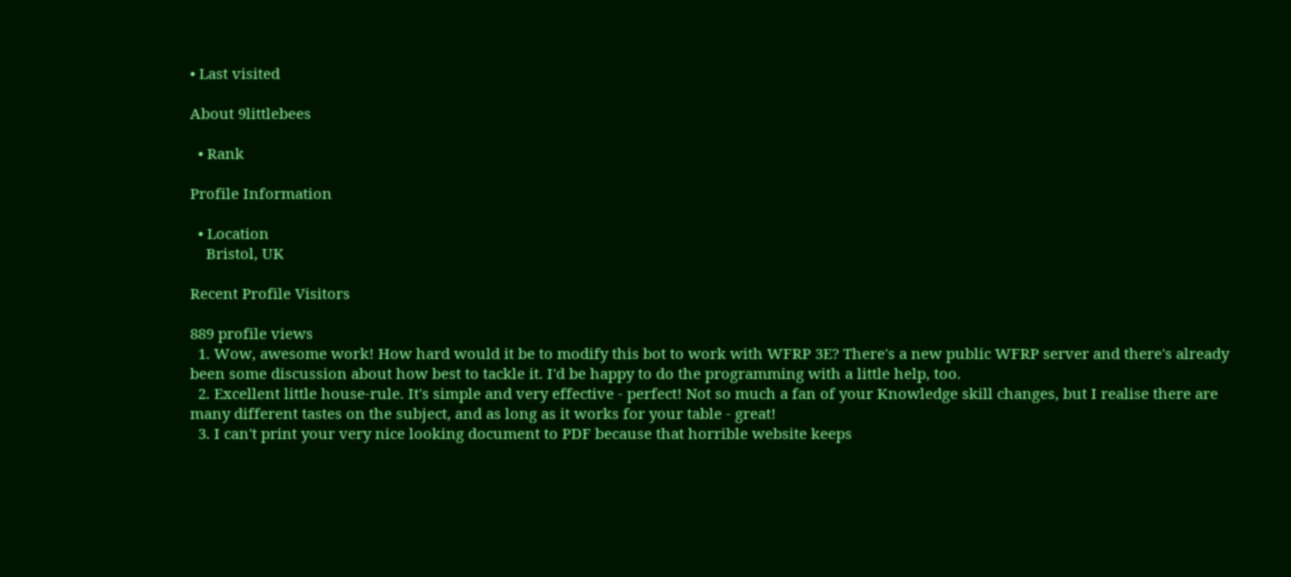• Last visited

About 9littlebees

  • Rank

Profile Information

  • Location
    Bristol, UK

Recent Profile Visitors

889 profile views
  1. Wow, awesome work! How hard would it be to modify this bot to work with WFRP 3E? There's a new public WFRP server and there's already been some discussion about how best to tackle it. I'd be happy to do the programming with a little help, too.
  2. Excellent little house-rule. It's simple and very effective - perfect! Not so much a fan of your Knowledge skill changes, but I realise there are many different tastes on the subject, and as long as it works for your table - great!
  3. I can't print your very nice looking document to PDF because that horrible website keeps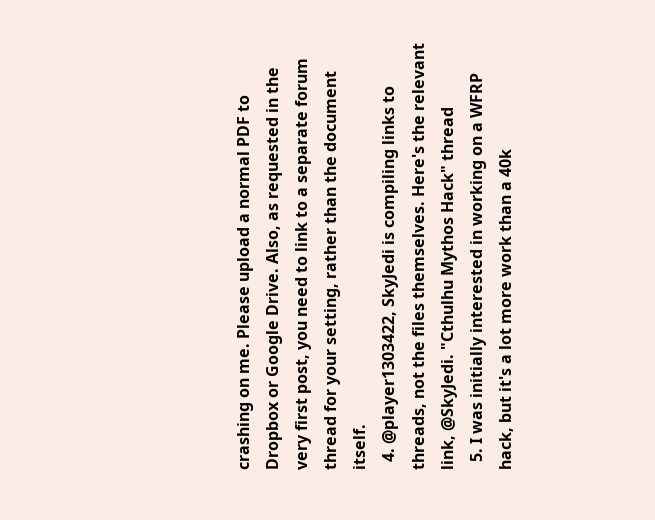crashing on me. Please upload a normal PDF to Dropbox or Google Drive. Also, as requested in the very first post, you need to link to a separate forum thread for your setting, rather than the document itself.
  4. @player1303422, SkyJedi is compiling links to threads, not the files themselves. Here's the relevant link, @SkyJedi. "Cthulhu Mythos Hack" thread
  5. I was initially interested in working on a WFRP hack, but it's a lot more work than a 40k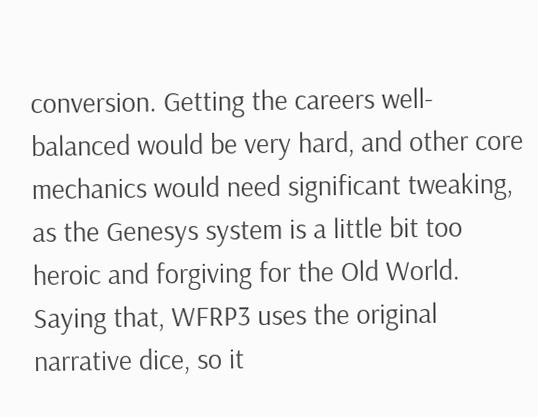conversion. Getting the careers well-balanced would be very hard, and other core mechanics would need significant tweaking, as the Genesys system is a little bit too heroic and forgiving for the Old World. Saying that, WFRP3 uses the original narrative dice, so it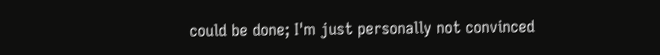could be done; I'm just personally not convinced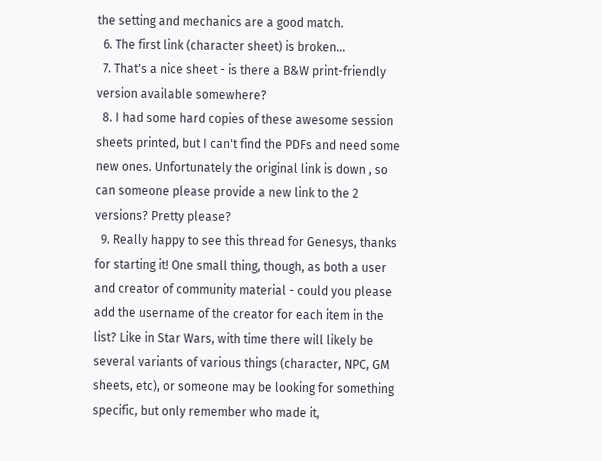the setting and mechanics are a good match.
  6. The first link (character sheet) is broken...
  7. That's a nice sheet - is there a B&W print-friendly version available somewhere?
  8. I had some hard copies of these awesome session sheets printed, but I can't find the PDFs and need some new ones. Unfortunately the original link is down , so can someone please provide a new link to the 2 versions? Pretty please?
  9. Really happy to see this thread for Genesys, thanks for starting it! One small thing, though, as both a user and creator of community material - could you please add the username of the creator for each item in the list? Like in Star Wars, with time there will likely be several variants of various things (character, NPC, GM sheets, etc), or someone may be looking for something specific, but only remember who made it,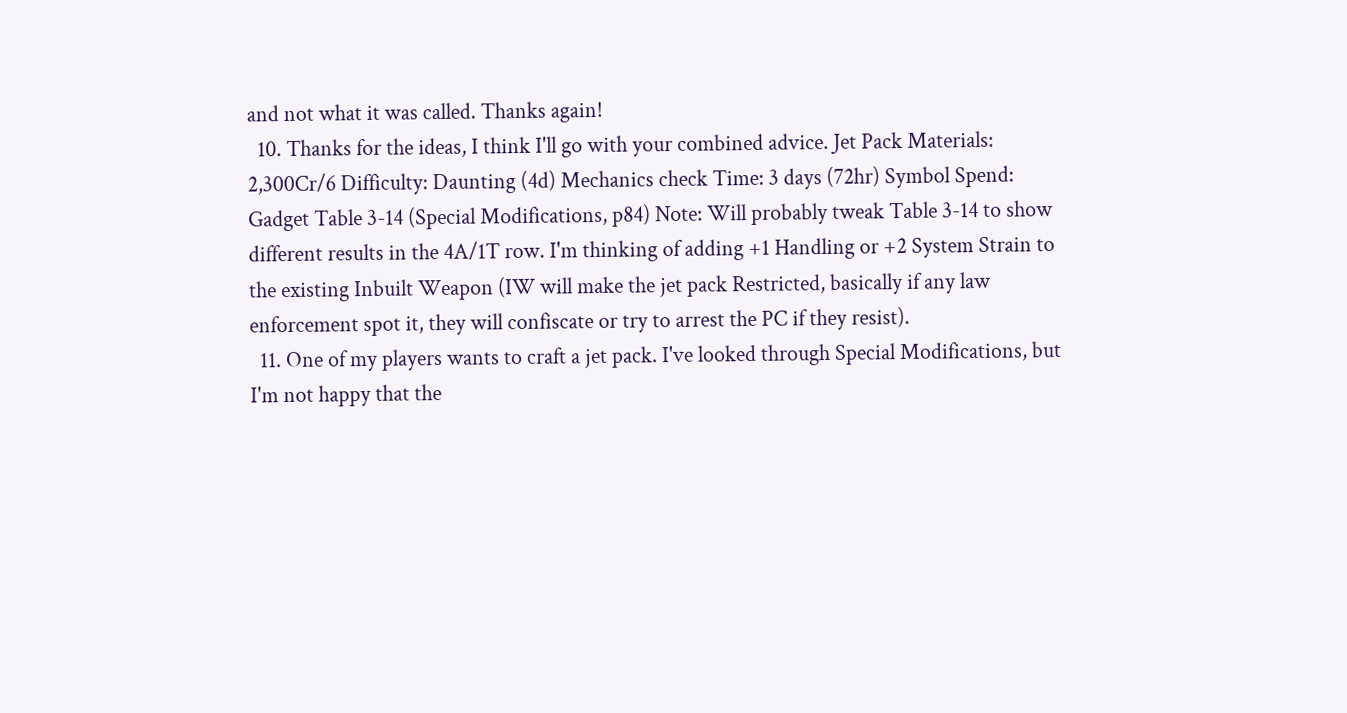and not what it was called. Thanks again!
  10. Thanks for the ideas, I think I'll go with your combined advice. Jet Pack Materials: 2,300Cr/6 Difficulty: Daunting (4d) Mechanics check Time: 3 days (72hr) Symbol Spend: Gadget Table 3-14 (Special Modifications, p84) Note: Will probably tweak Table 3-14 to show different results in the 4A/1T row. I'm thinking of adding +1 Handling or +2 System Strain to the existing Inbuilt Weapon (IW will make the jet pack Restricted, basically if any law enforcement spot it, they will confiscate or try to arrest the PC if they resist).
  11. One of my players wants to craft a jet pack. I've looked through Special Modifications, but I'm not happy that the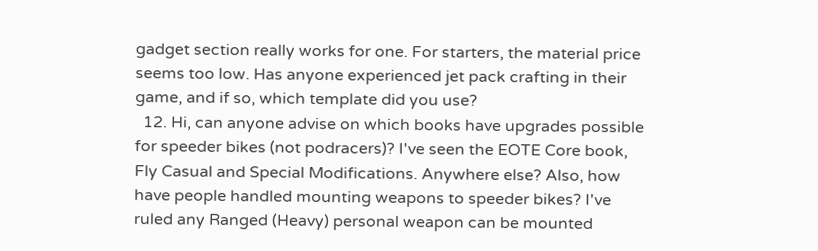gadget section really works for one. For starters, the material price seems too low. Has anyone experienced jet pack crafting in their game, and if so, which template did you use?
  12. Hi, can anyone advise on which books have upgrades possible for speeder bikes (not podracers)? I've seen the EOTE Core book, Fly Casual and Special Modifications. Anywhere else? Also, how have people handled mounting weapons to speeder bikes? I've ruled any Ranged (Heavy) personal weapon can be mounted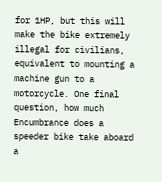for 1HP, but this will make the bike extremely illegal for civilians, equivalent to mounting a machine gun to a motorcycle. One final question, how much Encumbrance does a speeder bike take aboard a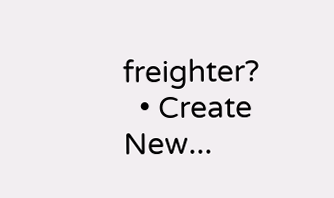freighter?
  • Create New...